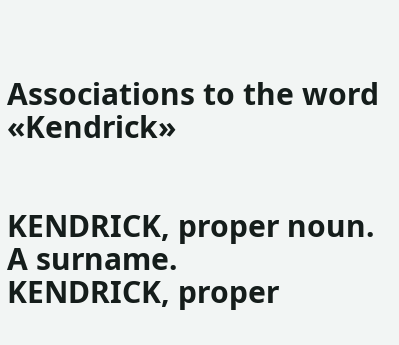Associations to the word «Kendrick»


KENDRICK, proper noun. A surname.
KENDRICK, proper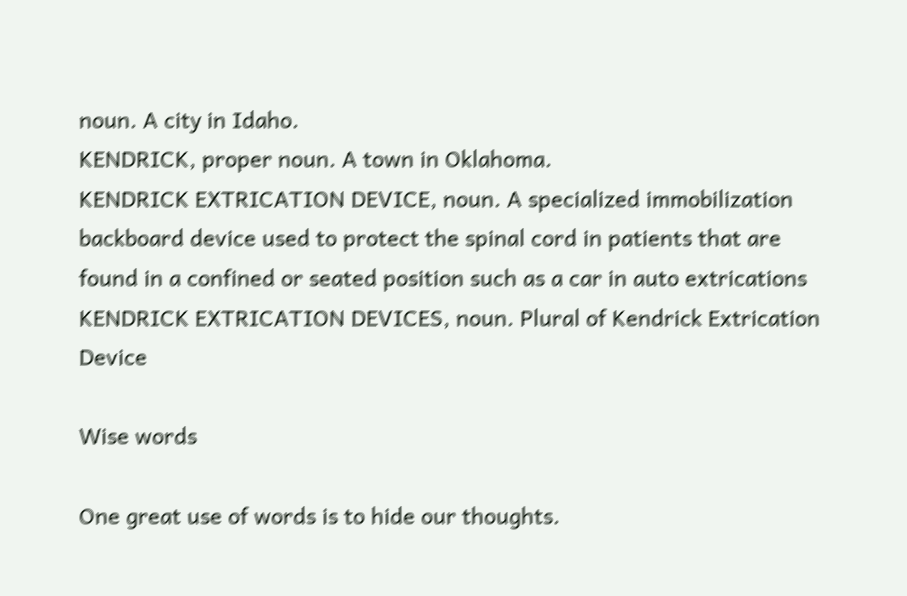noun. A city in Idaho.
KENDRICK, proper noun. A town in Oklahoma.
KENDRICK EXTRICATION DEVICE, noun. A specialized immobilization backboard device used to protect the spinal cord in patients that are found in a confined or seated position such as a car in auto extrications
KENDRICK EXTRICATION DEVICES, noun. Plural of Kendrick Extrication Device

Wise words

One great use of words is to hide our thoughts.